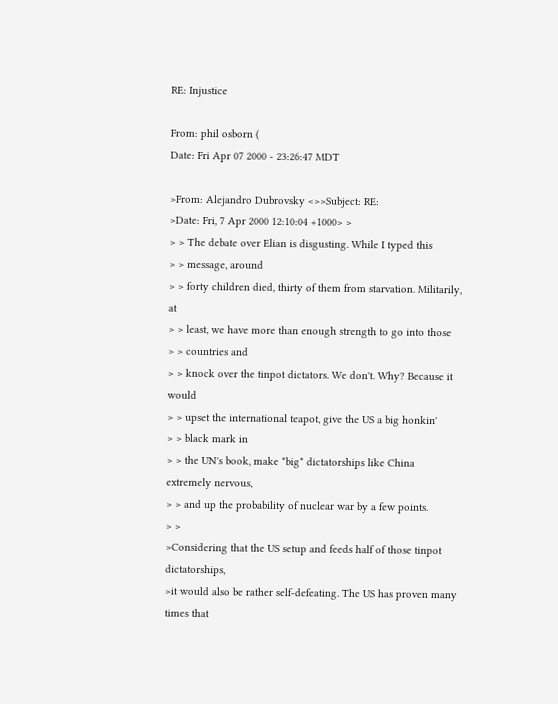RE: Injustice

From: phil osborn (
Date: Fri Apr 07 2000 - 23:26:47 MDT

>From: Alejandro Dubrovsky <>>Subject: RE:
>Date: Fri, 7 Apr 2000 12:10:04 +1000> >
> > The debate over Elian is disgusting. While I typed this
> > message, around
> > forty children died, thirty of them from starvation. Militarily, at
> > least, we have more than enough strength to go into those
> > countries and
> > knock over the tinpot dictators. We don't. Why? Because it would
> > upset the international teapot, give the US a big honkin'
> > black mark in
> > the UN's book, make *big* dictatorships like China extremely nervous,
> > and up the probability of nuclear war by a few points.
> >
>Considering that the US setup and feeds half of those tinpot dictatorships,
>it would also be rather self-defeating. The US has proven many times that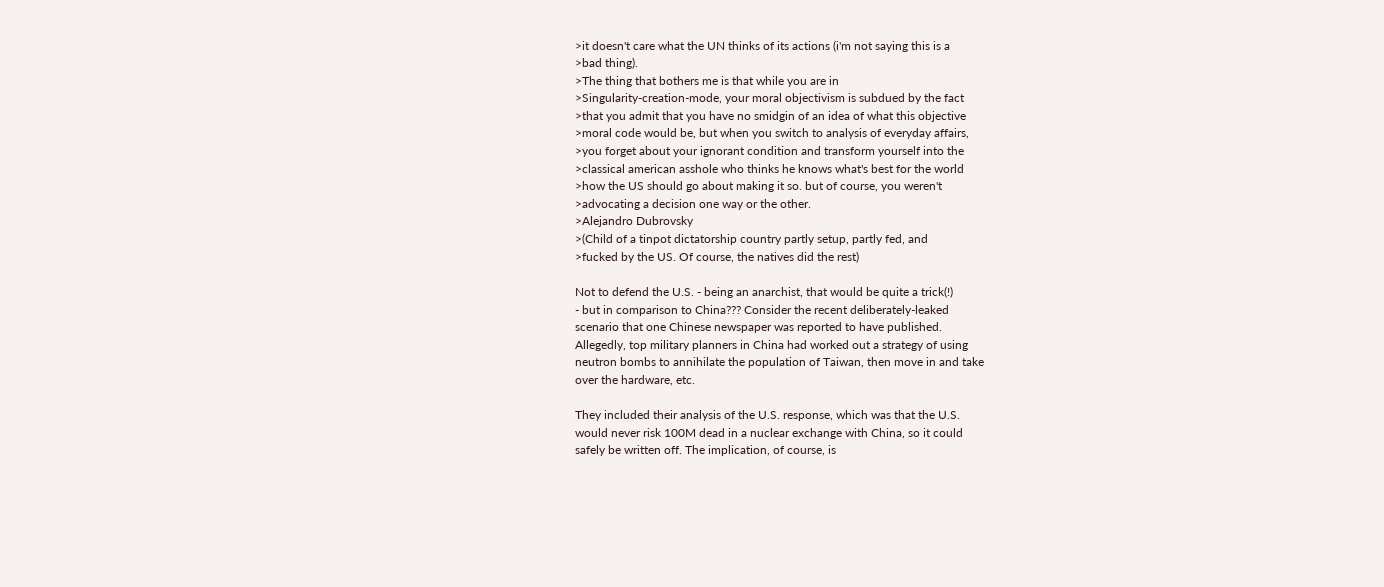>it doesn't care what the UN thinks of its actions (i'm not saying this is a
>bad thing).
>The thing that bothers me is that while you are in
>Singularity-creation-mode, your moral objectivism is subdued by the fact
>that you admit that you have no smidgin of an idea of what this objective
>moral code would be, but when you switch to analysis of everyday affairs,
>you forget about your ignorant condition and transform yourself into the
>classical american asshole who thinks he knows what's best for the world
>how the US should go about making it so. but of course, you weren't
>advocating a decision one way or the other.
>Alejandro Dubrovsky
>(Child of a tinpot dictatorship country partly setup, partly fed, and
>fucked by the US. Of course, the natives did the rest)

Not to defend the U.S. - being an anarchist, that would be quite a trick(!)
- but in comparison to China??? Consider the recent deliberately-leaked
scenario that one Chinese newspaper was reported to have published.
Allegedly, top military planners in China had worked out a strategy of using
neutron bombs to annihilate the population of Taiwan, then move in and take
over the hardware, etc.

They included their analysis of the U.S. response, which was that the U.S.
would never risk 100M dead in a nuclear exchange with China, so it could
safely be written off. The implication, of course, is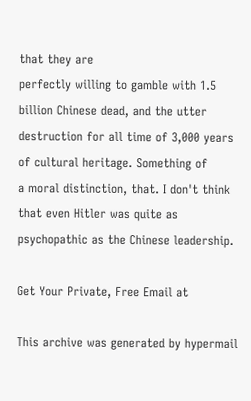that they are
perfectly willing to gamble with 1.5 billion Chinese dead, and the utter
destruction for all time of 3,000 years of cultural heritage. Something of
a moral distinction, that. I don't think that even Hitler was quite as
psychopathic as the Chinese leadership.

Get Your Private, Free Email at

This archive was generated by hypermail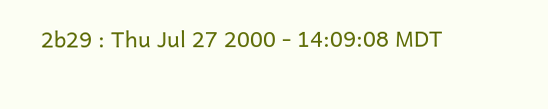2b29 : Thu Jul 27 2000 - 14:09:08 MDT